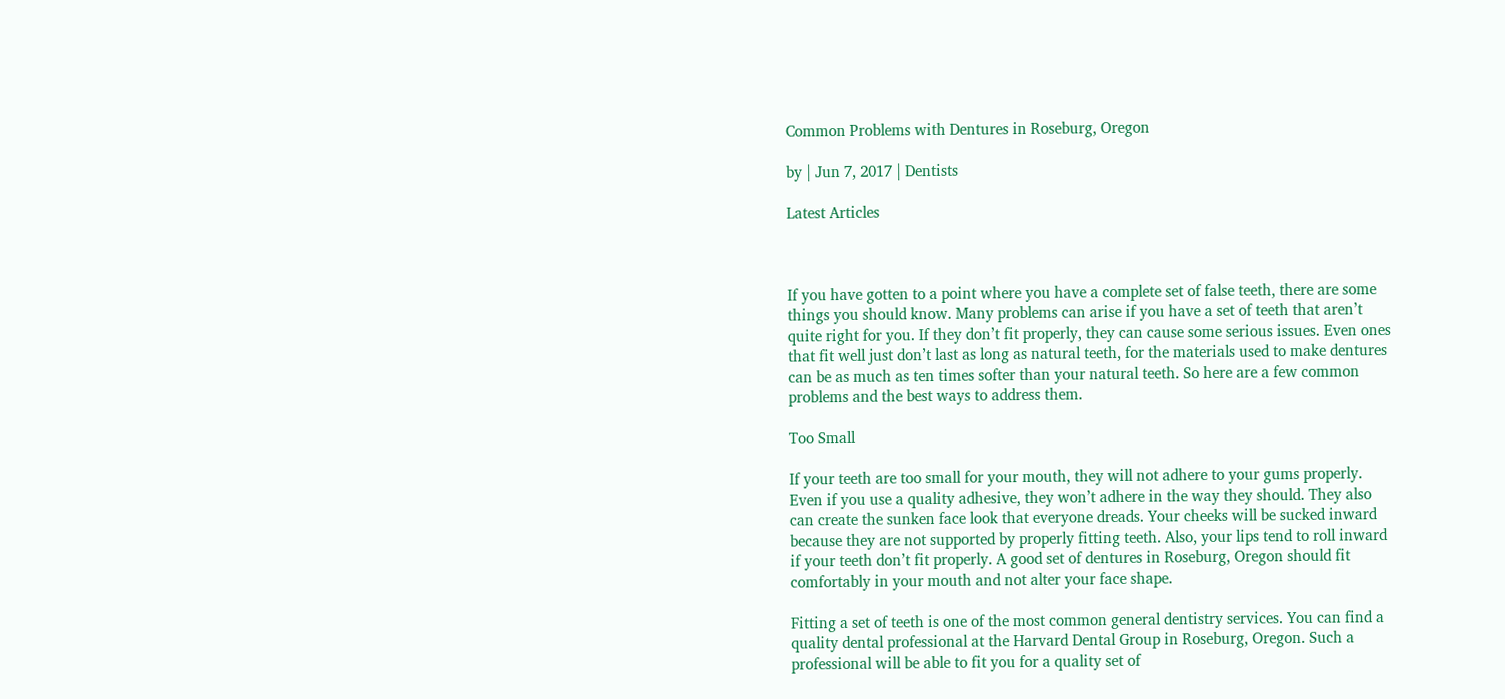Common Problems with Dentures in Roseburg, Oregon

by | Jun 7, 2017 | Dentists

Latest Articles



If you have gotten to a point where you have a complete set of false teeth, there are some things you should know. Many problems can arise if you have a set of teeth that aren’t quite right for you. If they don’t fit properly, they can cause some serious issues. Even ones that fit well just don’t last as long as natural teeth, for the materials used to make dentures can be as much as ten times softer than your natural teeth. So here are a few common problems and the best ways to address them.

Too Small

If your teeth are too small for your mouth, they will not adhere to your gums properly. Even if you use a quality adhesive, they won’t adhere in the way they should. They also can create the sunken face look that everyone dreads. Your cheeks will be sucked inward because they are not supported by properly fitting teeth. Also, your lips tend to roll inward if your teeth don’t fit properly. A good set of dentures in Roseburg, Oregon should fit comfortably in your mouth and not alter your face shape.

Fitting a set of teeth is one of the most common general dentistry services. You can find a quality dental professional at the Harvard Dental Group in Roseburg, Oregon. Such a professional will be able to fit you for a quality set of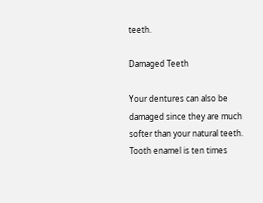teeth.

Damaged Teeth

Your dentures can also be damaged since they are much softer than your natural teeth. Tooth enamel is ten times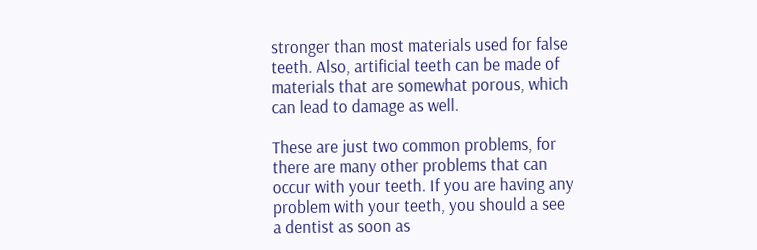stronger than most materials used for false teeth. Also, artificial teeth can be made of materials that are somewhat porous, which can lead to damage as well.

These are just two common problems, for there are many other problems that can occur with your teeth. If you are having any problem with your teeth, you should a see a dentist as soon as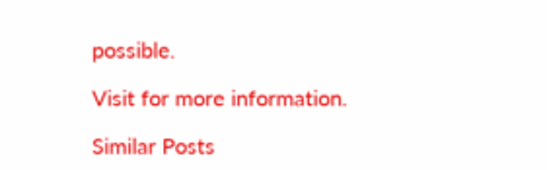possible.

Visit for more information.

Similar Posts